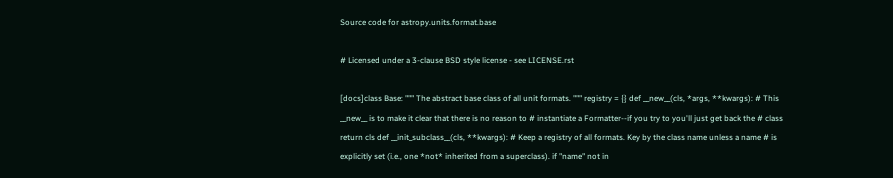Source code for astropy.units.format.base

# Licensed under a 3-clause BSD style license - see LICENSE.rst

[docs]class Base: """ The abstract base class of all unit formats. """ registry = {} def __new__(cls, *args, **kwargs): # This __new__ is to make it clear that there is no reason to # instantiate a Formatter--if you try to you'll just get back the # class return cls def __init_subclass__(cls, **kwargs): # Keep a registry of all formats. Key by the class name unless a name # is explicitly set (i.e., one *not* inherited from a superclass). if "name" not in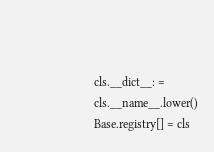cls.__dict__: = cls.__name__.lower() Base.registry[] = cls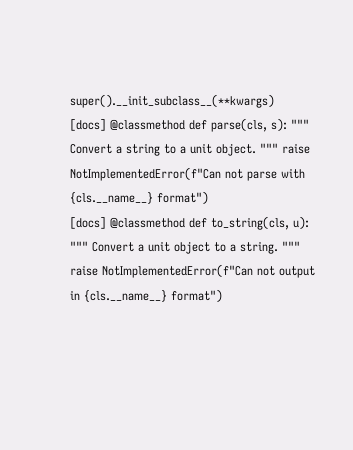super().__init_subclass__(**kwargs)
[docs] @classmethod def parse(cls, s): """ Convert a string to a unit object. """ raise NotImplementedError(f"Can not parse with {cls.__name__} format")
[docs] @classmethod def to_string(cls, u): """ Convert a unit object to a string. """ raise NotImplementedError(f"Can not output in {cls.__name__} format")